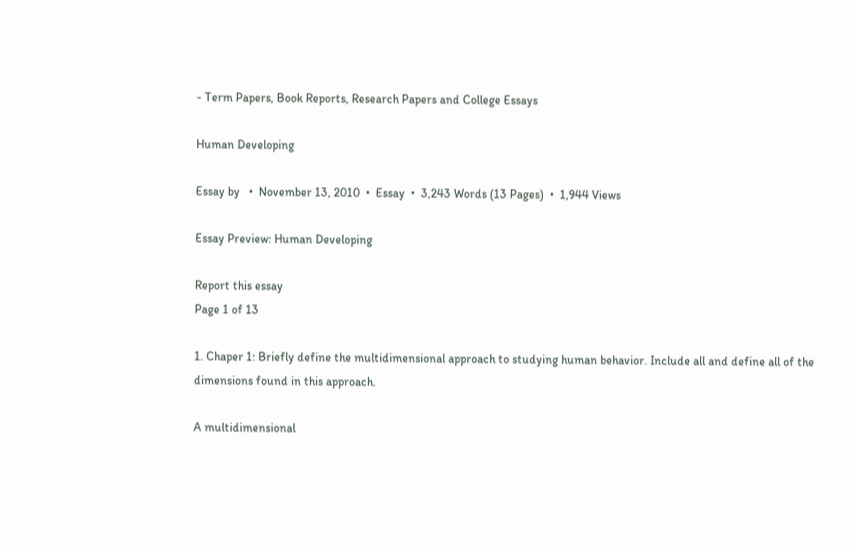- Term Papers, Book Reports, Research Papers and College Essays

Human Developing

Essay by   •  November 13, 2010  •  Essay  •  3,243 Words (13 Pages)  •  1,944 Views

Essay Preview: Human Developing

Report this essay
Page 1 of 13

1. Chaper 1: Briefly define the multidimensional approach to studying human behavior. Include all and define all of the dimensions found in this approach.

A multidimensional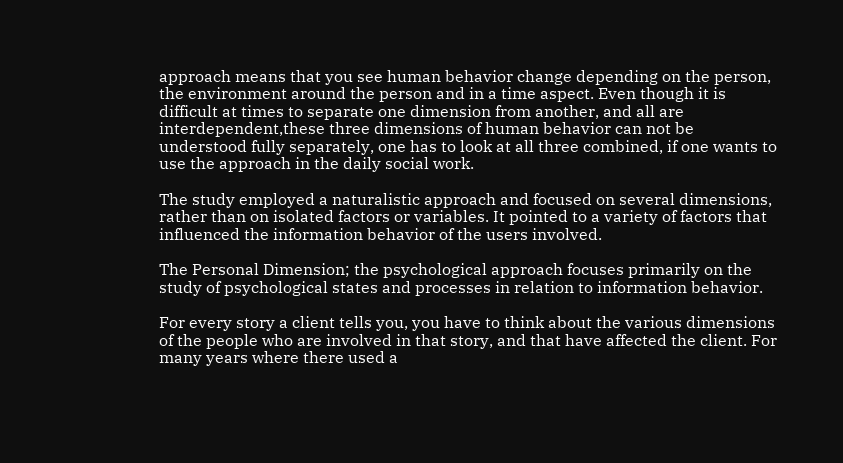approach means that you see human behavior change depending on the person, the environment around the person and in a time aspect. Even though it is difficult at times to separate one dimension from another, and all are interdependent,these three dimensions of human behavior can not be understood fully separately, one has to look at all three combined, if one wants to use the approach in the daily social work.

The study employed a naturalistic approach and focused on several dimensions, rather than on isolated factors or variables. It pointed to a variety of factors that influenced the information behavior of the users involved.

The Personal Dimension; the psychological approach focuses primarily on the study of psychological states and processes in relation to information behavior.

For every story a client tells you, you have to think about the various dimensions of the people who are involved in that story, and that have affected the client. For many years where there used a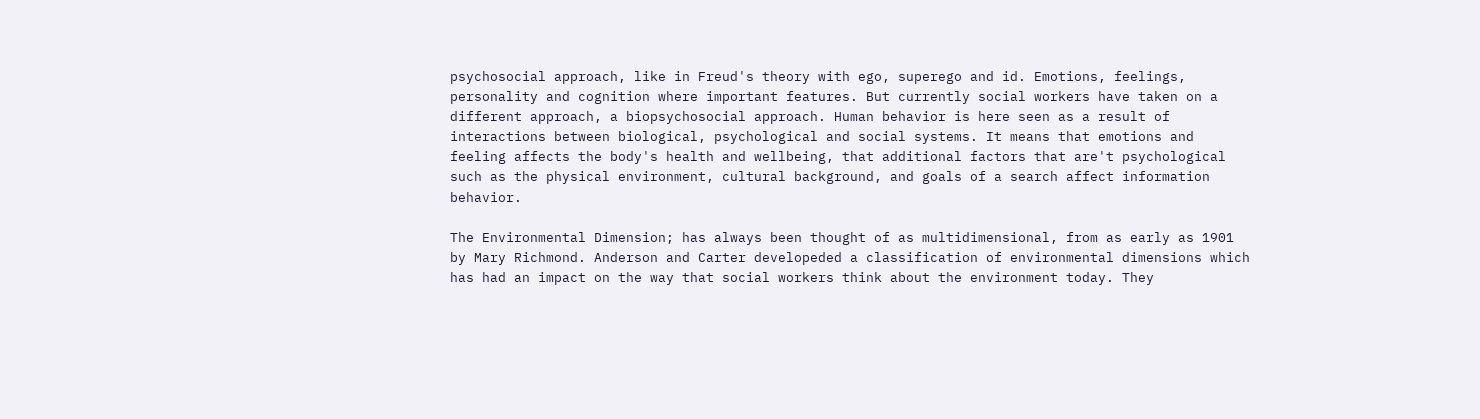psychosocial approach, like in Freud's theory with ego, superego and id. Emotions, feelings, personality and cognition where important features. But currently social workers have taken on a different approach, a biopsychosocial approach. Human behavior is here seen as a result of interactions between biological, psychological and social systems. It means that emotions and feeling affects the body's health and wellbeing, that additional factors that are't psychological such as the physical environment, cultural background, and goals of a search affect information behavior.

The Environmental Dimension; has always been thought of as multidimensional, from as early as 1901 by Mary Richmond. Anderson and Carter developeded a classification of environmental dimensions which has had an impact on the way that social workers think about the environment today. They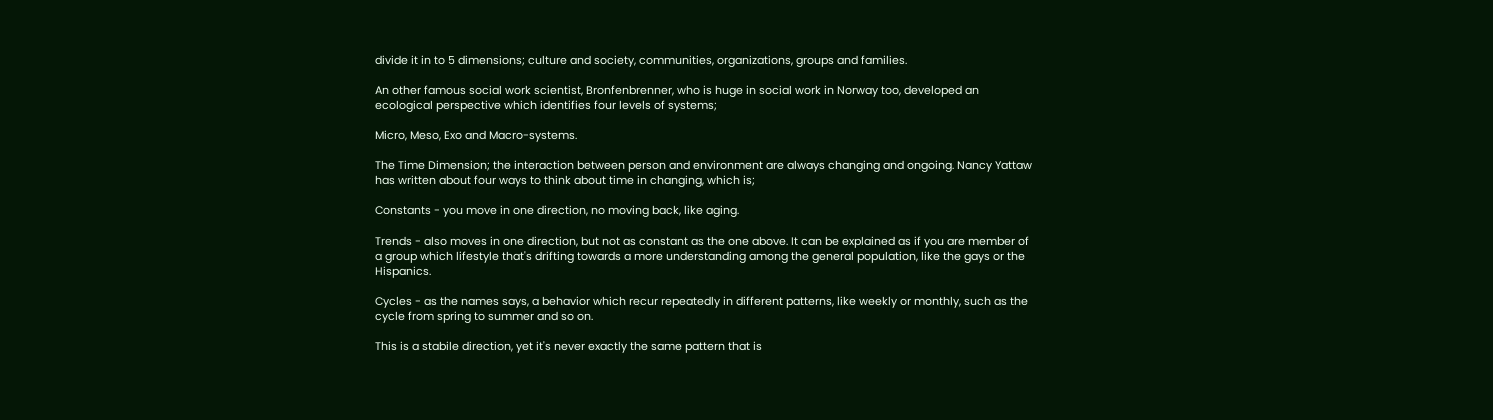divide it in to 5 dimensions; culture and society, communities, organizations, groups and families.

An other famous social work scientist, Bronfenbrenner, who is huge in social work in Norway too, developed an ecological perspective which identifies four levels of systems;

Micro, Meso, Exo and Macro-systems.

The Time Dimension; the interaction between person and environment are always changing and ongoing. Nancy Yattaw has written about four ways to think about time in changing, which is;

Constants - you move in one direction, no moving back, like aging.

Trends - also moves in one direction, but not as constant as the one above. It can be explained as if you are member of a group which lifestyle that's drifting towards a more understanding among the general population, like the gays or the Hispanics.

Cycles - as the names says, a behavior which recur repeatedly in different patterns, like weekly or monthly, such as the cycle from spring to summer and so on.

This is a stabile direction, yet it's never exactly the same pattern that is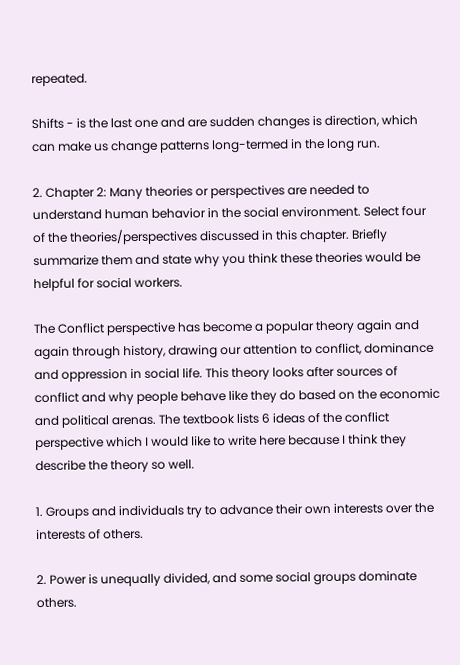repeated.

Shifts - is the last one and are sudden changes is direction, which can make us change patterns long-termed in the long run.

2. Chapter 2: Many theories or perspectives are needed to understand human behavior in the social environment. Select four of the theories/perspectives discussed in this chapter. Briefly summarize them and state why you think these theories would be helpful for social workers.

The Conflict perspective has become a popular theory again and again through history, drawing our attention to conflict, dominance and oppression in social life. This theory looks after sources of conflict and why people behave like they do based on the economic and political arenas. The textbook lists 6 ideas of the conflict perspective which I would like to write here because I think they describe the theory so well.

1. Groups and individuals try to advance their own interests over the interests of others.

2. Power is unequally divided, and some social groups dominate others.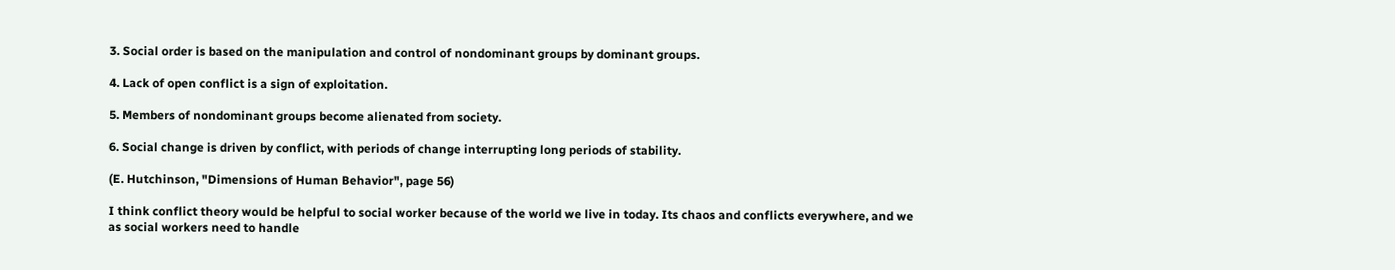3. Social order is based on the manipulation and control of nondominant groups by dominant groups.

4. Lack of open conflict is a sign of exploitation.

5. Members of nondominant groups become alienated from society.

6. Social change is driven by conflict, with periods of change interrupting long periods of stability.

(E. Hutchinson, "Dimensions of Human Behavior", page 56)

I think conflict theory would be helpful to social worker because of the world we live in today. Its chaos and conflicts everywhere, and we as social workers need to handle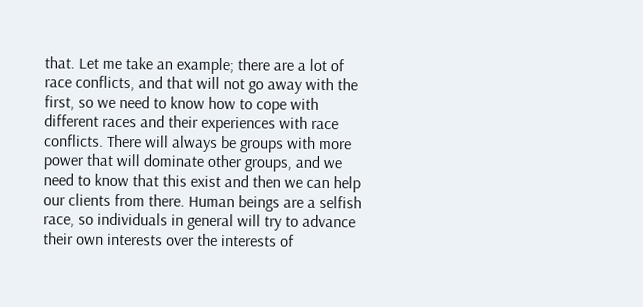that. Let me take an example; there are a lot of race conflicts, and that will not go away with the first, so we need to know how to cope with different races and their experiences with race conflicts. There will always be groups with more power that will dominate other groups, and we need to know that this exist and then we can help our clients from there. Human beings are a selfish race, so individuals in general will try to advance their own interests over the interests of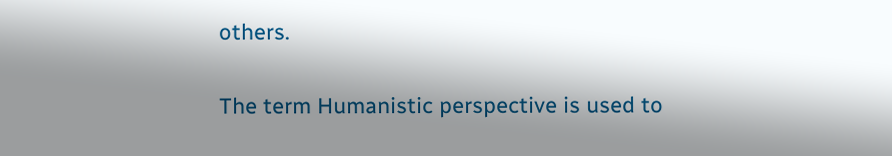others.

The term Humanistic perspective is used to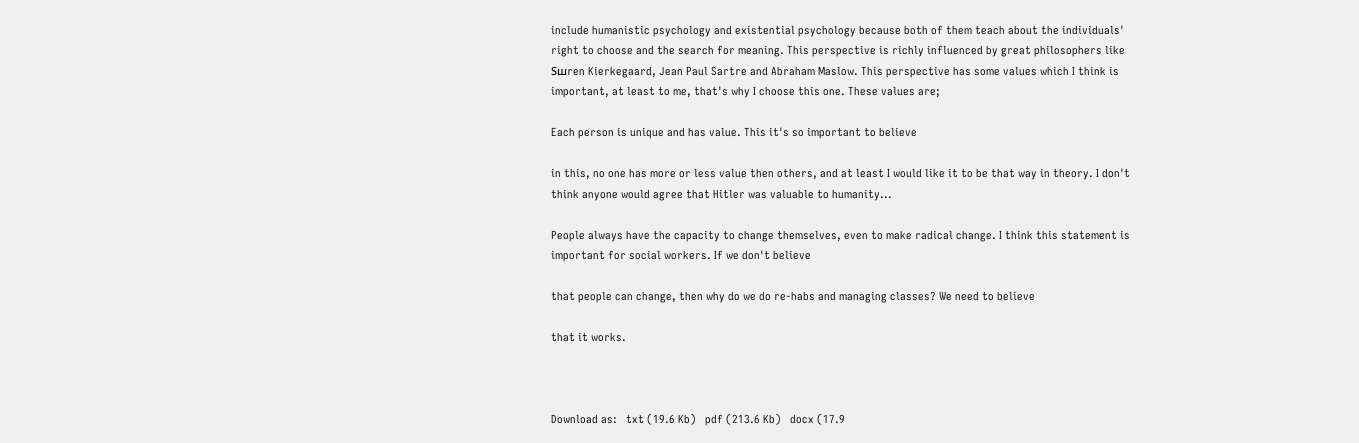include humanistic psychology and existential psychology because both of them teach about the individuals' right to choose and the search for meaning. This perspective is richly influenced by great philosophers like Sшren Kierkegaard, Jean Paul Sartre and Abraham Maslow. This perspective has some values which I think is important, at least to me, that's why I choose this one. These values are;

Each person is unique and has value. This it's so important to believe

in this, no one has more or less value then others, and at least I would like it to be that way in theory. I don't think anyone would agree that Hitler was valuable to humanity...

People always have the capacity to change themselves, even to make radical change. I think this statement is important for social workers. If we don't believe

that people can change, then why do we do re-habs and managing classes? We need to believe

that it works.



Download as:   txt (19.6 Kb)   pdf (213.6 Kb)   docx (17.9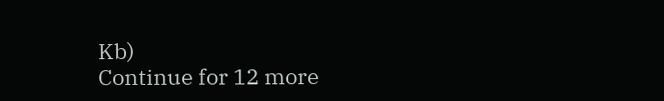Kb)
Continue for 12 more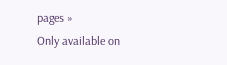pages »
Only available on